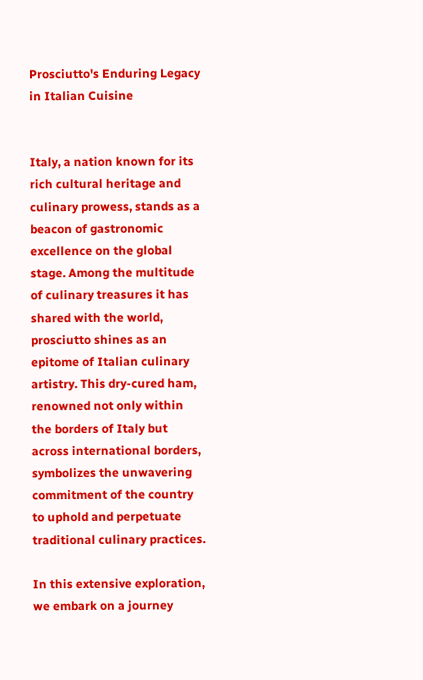Prosciutto's Enduring Legacy in Italian Cuisine


Italy, a nation known for its rich cultural heritage and culinary prowess, stands as a beacon of gastronomic excellence on the global stage. Among the multitude of culinary treasures it has shared with the world, prosciutto shines as an epitome of Italian culinary artistry. This dry-cured ham, renowned not only within the borders of Italy but across international borders, symbolizes the unwavering commitment of the country to uphold and perpetuate traditional culinary practices.

In this extensive exploration, we embark on a journey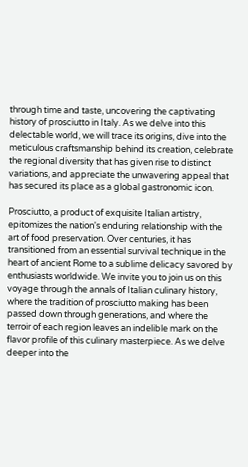through time and taste, uncovering the captivating history of prosciutto in Italy. As we delve into this delectable world, we will trace its origins, dive into the meticulous craftsmanship behind its creation, celebrate the regional diversity that has given rise to distinct variations, and appreciate the unwavering appeal that has secured its place as a global gastronomic icon.

Prosciutto, a product of exquisite Italian artistry, epitomizes the nation's enduring relationship with the art of food preservation. Over centuries, it has transitioned from an essential survival technique in the heart of ancient Rome to a sublime delicacy savored by enthusiasts worldwide. We invite you to join us on this voyage through the annals of Italian culinary history, where the tradition of prosciutto making has been passed down through generations, and where the terroir of each region leaves an indelible mark on the flavor profile of this culinary masterpiece. As we delve deeper into the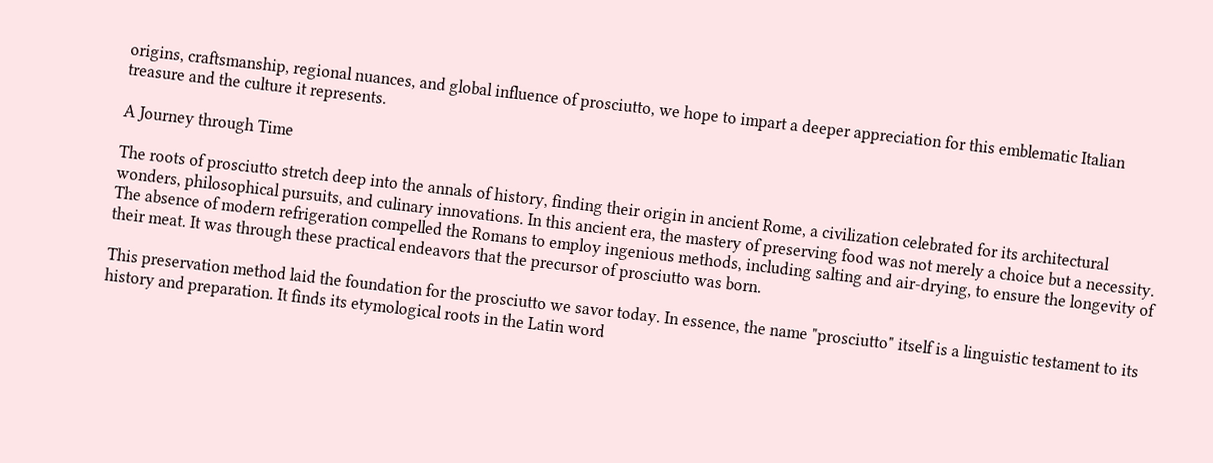origins, craftsmanship, regional nuances, and global influence of prosciutto, we hope to impart a deeper appreciation for this emblematic Italian treasure and the culture it represents.

A Journey through Time

The roots of prosciutto stretch deep into the annals of history, finding their origin in ancient Rome, a civilization celebrated for its architectural wonders, philosophical pursuits, and culinary innovations. In this ancient era, the mastery of preserving food was not merely a choice but a necessity. The absence of modern refrigeration compelled the Romans to employ ingenious methods, including salting and air-drying, to ensure the longevity of their meat. It was through these practical endeavors that the precursor of prosciutto was born.

This preservation method laid the foundation for the prosciutto we savor today. In essence, the name "prosciutto" itself is a linguistic testament to its history and preparation. It finds its etymological roots in the Latin word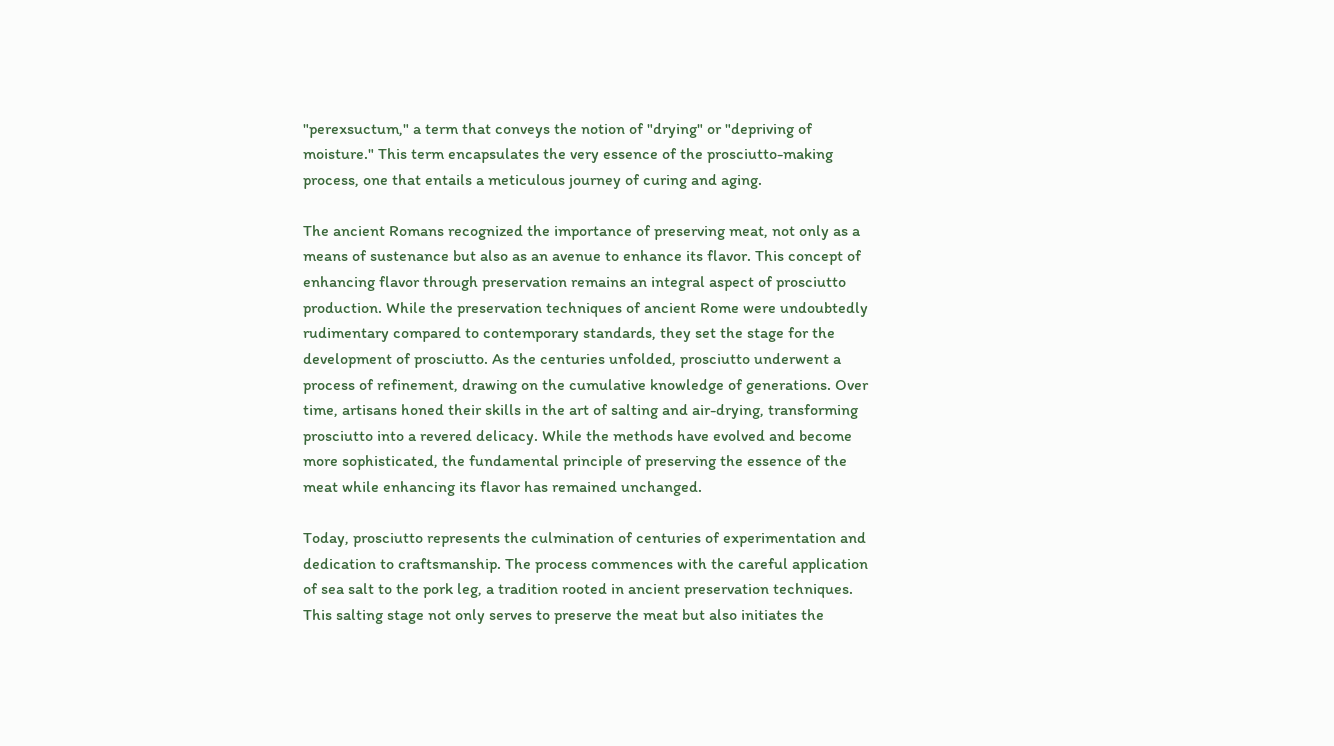"perexsuctum," a term that conveys the notion of "drying" or "depriving of moisture." This term encapsulates the very essence of the prosciutto-making process, one that entails a meticulous journey of curing and aging.

The ancient Romans recognized the importance of preserving meat, not only as a means of sustenance but also as an avenue to enhance its flavor. This concept of enhancing flavor through preservation remains an integral aspect of prosciutto production. While the preservation techniques of ancient Rome were undoubtedly rudimentary compared to contemporary standards, they set the stage for the development of prosciutto. As the centuries unfolded, prosciutto underwent a process of refinement, drawing on the cumulative knowledge of generations. Over time, artisans honed their skills in the art of salting and air-drying, transforming prosciutto into a revered delicacy. While the methods have evolved and become more sophisticated, the fundamental principle of preserving the essence of the meat while enhancing its flavor has remained unchanged.

Today, prosciutto represents the culmination of centuries of experimentation and dedication to craftsmanship. The process commences with the careful application of sea salt to the pork leg, a tradition rooted in ancient preservation techniques. This salting stage not only serves to preserve the meat but also initiates the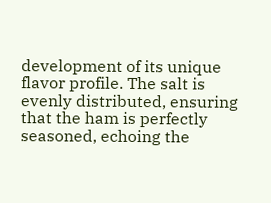development of its unique flavor profile. The salt is evenly distributed, ensuring that the ham is perfectly seasoned, echoing the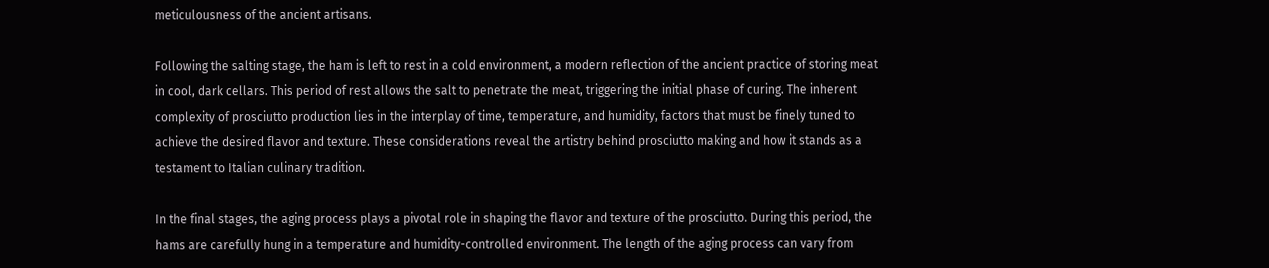meticulousness of the ancient artisans.

Following the salting stage, the ham is left to rest in a cold environment, a modern reflection of the ancient practice of storing meat in cool, dark cellars. This period of rest allows the salt to penetrate the meat, triggering the initial phase of curing. The inherent complexity of prosciutto production lies in the interplay of time, temperature, and humidity, factors that must be finely tuned to achieve the desired flavor and texture. These considerations reveal the artistry behind prosciutto making and how it stands as a testament to Italian culinary tradition.

In the final stages, the aging process plays a pivotal role in shaping the flavor and texture of the prosciutto. During this period, the hams are carefully hung in a temperature and humidity-controlled environment. The length of the aging process can vary from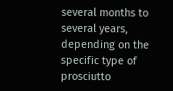several months to several years, depending on the specific type of prosciutto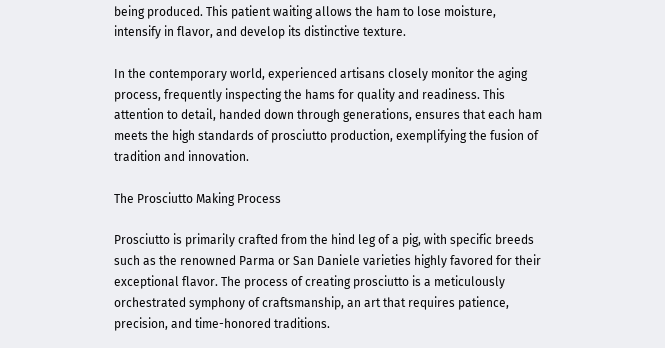being produced. This patient waiting allows the ham to lose moisture, intensify in flavor, and develop its distinctive texture.

In the contemporary world, experienced artisans closely monitor the aging process, frequently inspecting the hams for quality and readiness. This attention to detail, handed down through generations, ensures that each ham meets the high standards of prosciutto production, exemplifying the fusion of tradition and innovation.

The Prosciutto Making Process

Prosciutto is primarily crafted from the hind leg of a pig, with specific breeds such as the renowned Parma or San Daniele varieties highly favored for their exceptional flavor. The process of creating prosciutto is a meticulously orchestrated symphony of craftsmanship, an art that requires patience, precision, and time-honored traditions.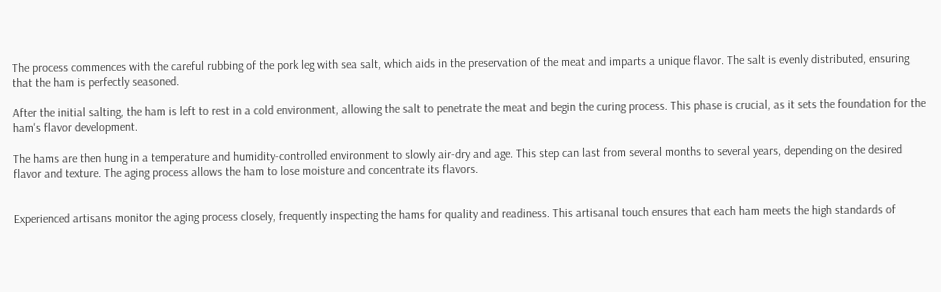The process commences with the careful rubbing of the pork leg with sea salt, which aids in the preservation of the meat and imparts a unique flavor. The salt is evenly distributed, ensuring that the ham is perfectly seasoned.

After the initial salting, the ham is left to rest in a cold environment, allowing the salt to penetrate the meat and begin the curing process. This phase is crucial, as it sets the foundation for the ham's flavor development.

The hams are then hung in a temperature and humidity-controlled environment to slowly air-dry and age. This step can last from several months to several years, depending on the desired flavor and texture. The aging process allows the ham to lose moisture and concentrate its flavors.


Experienced artisans monitor the aging process closely, frequently inspecting the hams for quality and readiness. This artisanal touch ensures that each ham meets the high standards of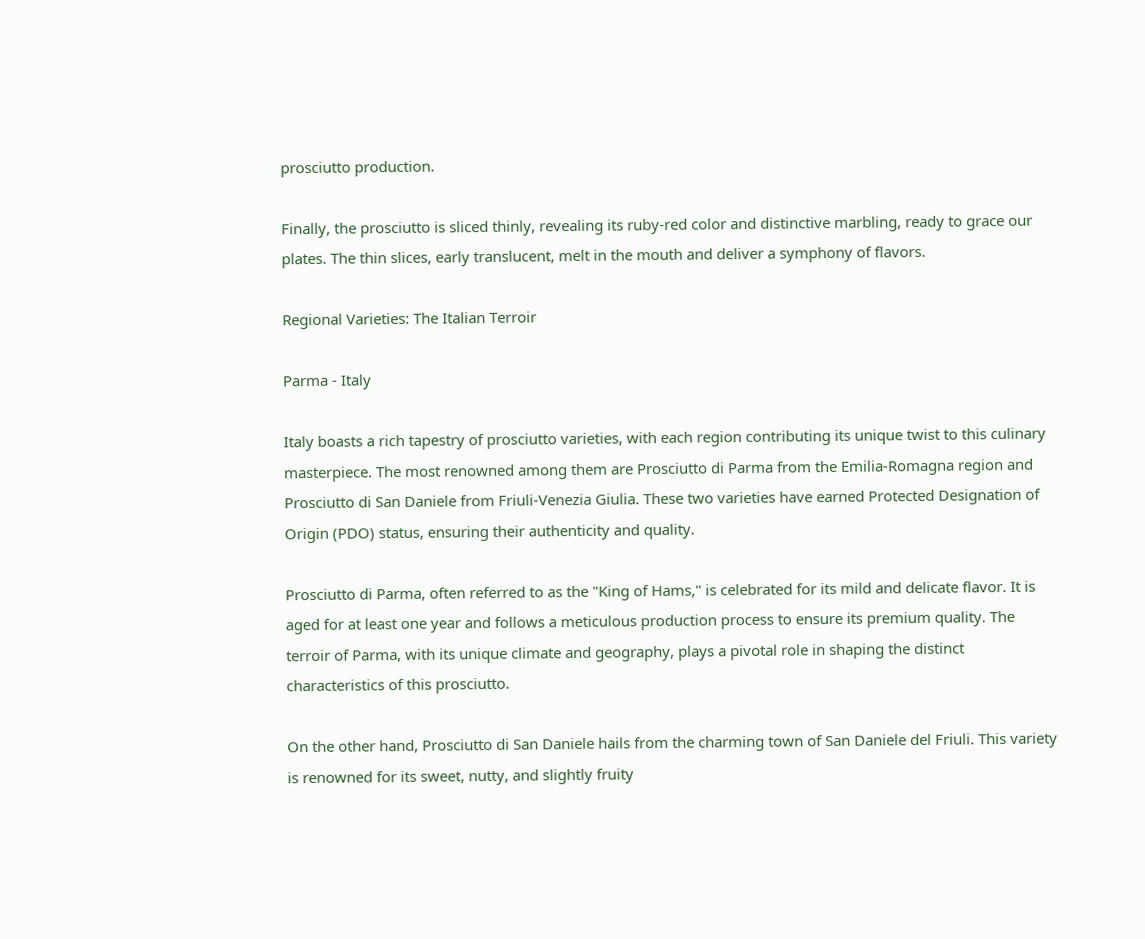prosciutto production.

Finally, the prosciutto is sliced thinly, revealing its ruby-red color and distinctive marbling, ready to grace our plates. The thin slices, early translucent, melt in the mouth and deliver a symphony of flavors.

Regional Varieties: The Italian Terroir

Parma - Italy

Italy boasts a rich tapestry of prosciutto varieties, with each region contributing its unique twist to this culinary masterpiece. The most renowned among them are Prosciutto di Parma from the Emilia-Romagna region and Prosciutto di San Daniele from Friuli-Venezia Giulia. These two varieties have earned Protected Designation of Origin (PDO) status, ensuring their authenticity and quality.

Prosciutto di Parma, often referred to as the "King of Hams," is celebrated for its mild and delicate flavor. It is aged for at least one year and follows a meticulous production process to ensure its premium quality. The terroir of Parma, with its unique climate and geography, plays a pivotal role in shaping the distinct characteristics of this prosciutto.

On the other hand, Prosciutto di San Daniele hails from the charming town of San Daniele del Friuli. This variety is renowned for its sweet, nutty, and slightly fruity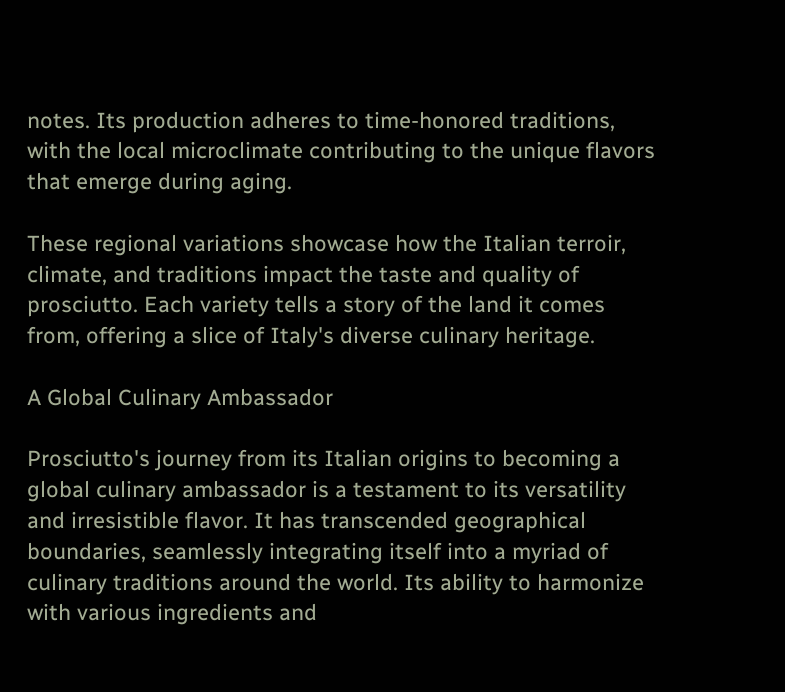notes. Its production adheres to time-honored traditions, with the local microclimate contributing to the unique flavors that emerge during aging.

These regional variations showcase how the Italian terroir, climate, and traditions impact the taste and quality of prosciutto. Each variety tells a story of the land it comes from, offering a slice of Italy's diverse culinary heritage.

A Global Culinary Ambassador

Prosciutto's journey from its Italian origins to becoming a global culinary ambassador is a testament to its versatility and irresistible flavor. It has transcended geographical boundaries, seamlessly integrating itself into a myriad of culinary traditions around the world. Its ability to harmonize with various ingredients and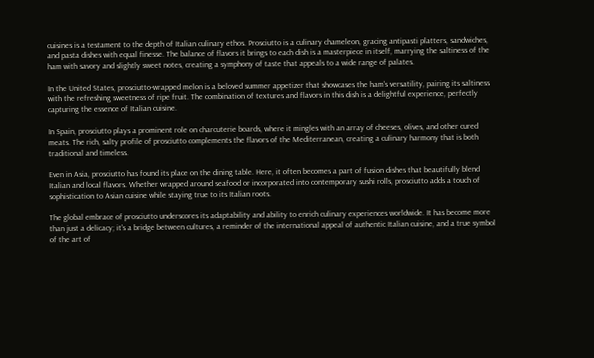cuisines is a testament to the depth of Italian culinary ethos. Prosciutto is a culinary chameleon, gracing antipasti platters, sandwiches, and pasta dishes with equal finesse. The balance of flavors it brings to each dish is a masterpiece in itself, marrying the saltiness of the ham with savory and slightly sweet notes, creating a symphony of taste that appeals to a wide range of palates.

In the United States, prosciutto-wrapped melon is a beloved summer appetizer that showcases the ham's versatility, pairing its saltiness with the refreshing sweetness of ripe fruit. The combination of textures and flavors in this dish is a delightful experience, perfectly capturing the essence of Italian cuisine.

In Spain, prosciutto plays a prominent role on charcuterie boards, where it mingles with an array of cheeses, olives, and other cured meats. The rich, salty profile of prosciutto complements the flavors of the Mediterranean, creating a culinary harmony that is both traditional and timeless.

Even in Asia, prosciutto has found its place on the dining table. Here, it often becomes a part of fusion dishes that beautifully blend Italian and local flavors. Whether wrapped around seafood or incorporated into contemporary sushi rolls, prosciutto adds a touch of sophistication to Asian cuisine while staying true to its Italian roots.

The global embrace of prosciutto underscores its adaptability and ability to enrich culinary experiences worldwide. It has become more than just a delicacy; it's a bridge between cultures, a reminder of the international appeal of authentic Italian cuisine, and a true symbol of the art of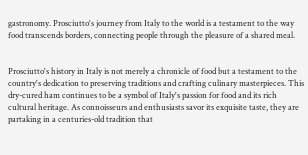gastronomy. Prosciutto's journey from Italy to the world is a testament to the way food transcends borders, connecting people through the pleasure of a shared meal.


Prosciutto's history in Italy is not merely a chronicle of food but a testament to the country's dedication to preserving traditions and crafting culinary masterpieces. This dry-cured ham continues to be a symbol of Italy's passion for food and its rich cultural heritage. As connoisseurs and enthusiasts savor its exquisite taste, they are partaking in a centuries-old tradition that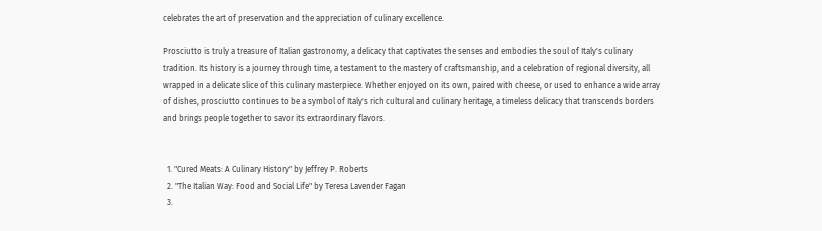celebrates the art of preservation and the appreciation of culinary excellence.

Prosciutto is truly a treasure of Italian gastronomy, a delicacy that captivates the senses and embodies the soul of Italy's culinary tradition. Its history is a journey through time, a testament to the mastery of craftsmanship, and a celebration of regional diversity, all wrapped in a delicate slice of this culinary masterpiece. Whether enjoyed on its own, paired with cheese, or used to enhance a wide array of dishes, prosciutto continues to be a symbol of Italy's rich cultural and culinary heritage, a timeless delicacy that transcends borders and brings people together to savor its extraordinary flavors.


  1. "Cured Meats: A Culinary History" by Jeffrey P. Roberts
  2. "The Italian Way: Food and Social Life" by Teresa Lavender Fagan
  3.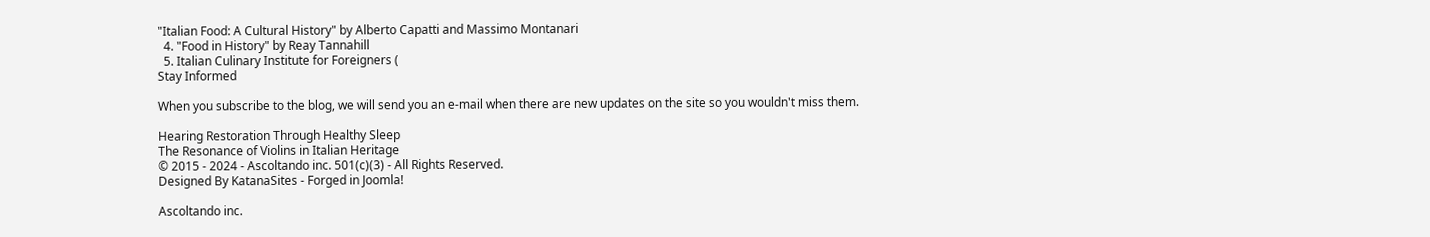"Italian Food: A Cultural History" by Alberto Capatti and Massimo Montanari
  4. "Food in History" by Reay Tannahill
  5. Italian Culinary Institute for Foreigners (
Stay Informed

When you subscribe to the blog, we will send you an e-mail when there are new updates on the site so you wouldn't miss them.

Hearing Restoration Through Healthy Sleep
The Resonance of Violins in Italian Heritage
© 2015 - 2024 - Ascoltando inc. 501(c)(3) - All Rights Reserved.
Designed By KatanaSites - Forged in Joomla!

Ascoltando inc.